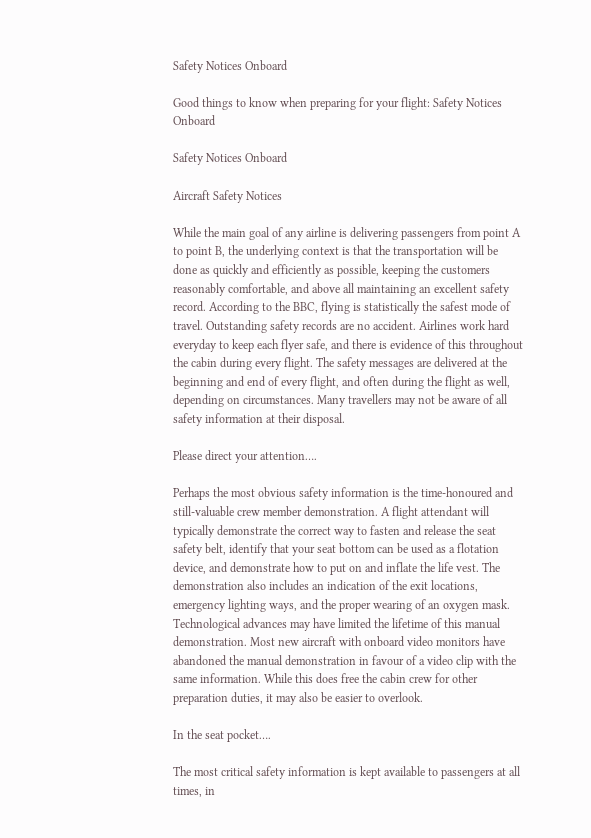Safety Notices Onboard

Good things to know when preparing for your flight: Safety Notices Onboard

Safety Notices Onboard

Aircraft Safety Notices

While the main goal of any airline is delivering passengers from point A to point B, the underlying context is that the transportation will be done as quickly and efficiently as possible, keeping the customers reasonably comfortable, and above all maintaining an excellent safety record. According to the BBC, flying is statistically the safest mode of travel. Outstanding safety records are no accident. Airlines work hard everyday to keep each flyer safe, and there is evidence of this throughout the cabin during every flight. The safety messages are delivered at the beginning and end of every flight, and often during the flight as well, depending on circumstances. Many travellers may not be aware of all safety information at their disposal.

Please direct your attention….

Perhaps the most obvious safety information is the time-honoured and still-valuable crew member demonstration. A flight attendant will typically demonstrate the correct way to fasten and release the seat safety belt, identify that your seat bottom can be used as a flotation device, and demonstrate how to put on and inflate the life vest. The demonstration also includes an indication of the exit locations, emergency lighting ways, and the proper wearing of an oxygen mask. Technological advances may have limited the lifetime of this manual demonstration. Most new aircraft with onboard video monitors have abandoned the manual demonstration in favour of a video clip with the same information. While this does free the cabin crew for other preparation duties, it may also be easier to overlook.

In the seat pocket….

The most critical safety information is kept available to passengers at all times, in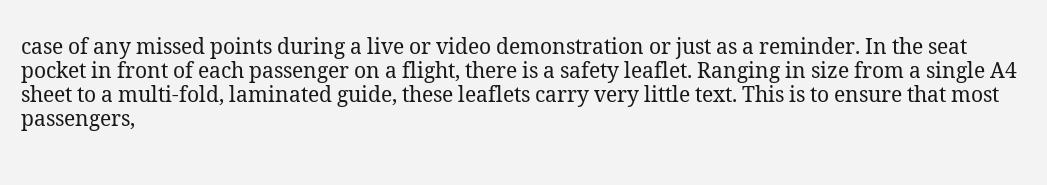case of any missed points during a live or video demonstration or just as a reminder. In the seat pocket in front of each passenger on a flight, there is a safety leaflet. Ranging in size from a single A4 sheet to a multi-fold, laminated guide, these leaflets carry very little text. This is to ensure that most passengers,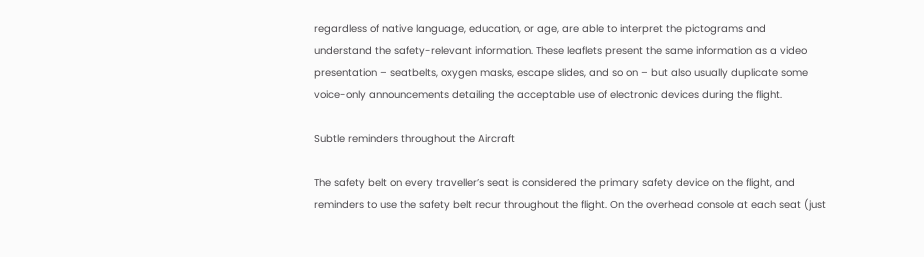regardless of native language, education, or age, are able to interpret the pictograms and understand the safety-relevant information. These leaflets present the same information as a video presentation – seatbelts, oxygen masks, escape slides, and so on – but also usually duplicate some voice-only announcements detailing the acceptable use of electronic devices during the flight.

Subtle reminders throughout the Aircraft

The safety belt on every traveller’s seat is considered the primary safety device on the flight, and reminders to use the safety belt recur throughout the flight. On the overhead console at each seat (just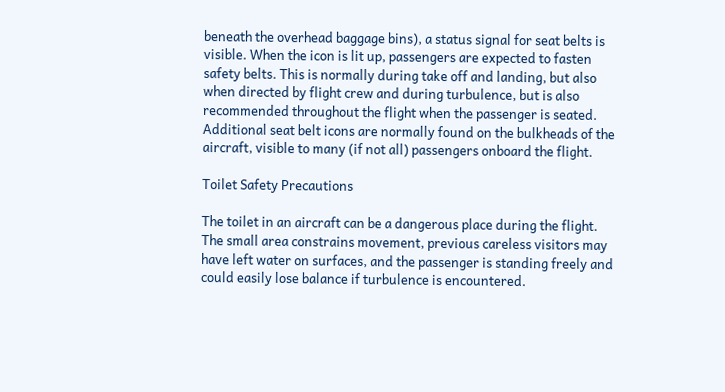beneath the overhead baggage bins), a status signal for seat belts is visible. When the icon is lit up, passengers are expected to fasten safety belts. This is normally during take off and landing, but also when directed by flight crew and during turbulence, but is also recommended throughout the flight when the passenger is seated. Additional seat belt icons are normally found on the bulkheads of the aircraft, visible to many (if not all) passengers onboard the flight.

Toilet Safety Precautions

The toilet in an aircraft can be a dangerous place during the flight. The small area constrains movement, previous careless visitors may have left water on surfaces, and the passenger is standing freely and could easily lose balance if turbulence is encountered.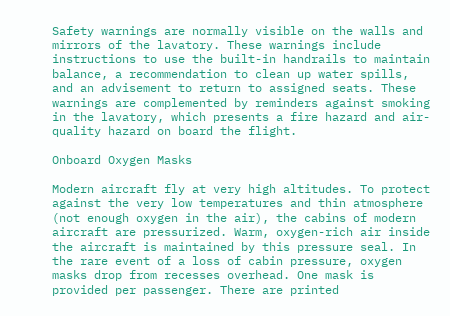Safety warnings are normally visible on the walls and mirrors of the lavatory. These warnings include instructions to use the built-in handrails to maintain balance, a recommendation to clean up water spills, and an advisement to return to assigned seats. These warnings are complemented by reminders against smoking in the lavatory, which presents a fire hazard and air-quality hazard on board the flight.

Onboard Oxygen Masks

Modern aircraft fly at very high altitudes. To protect against the very low temperatures and thin atmosphere (not enough oxygen in the air), the cabins of modern aircraft are pressurized. Warm, oxygen-rich air inside the aircraft is maintained by this pressure seal. In the rare event of a loss of cabin pressure, oxygen masks drop from recesses overhead. One mask is provided per passenger. There are printed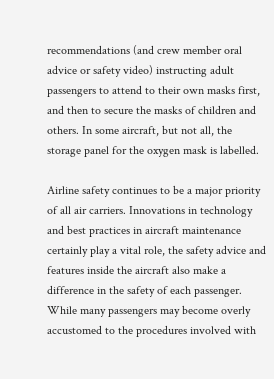recommendations (and crew member oral advice or safety video) instructing adult passengers to attend to their own masks first, and then to secure the masks of children and others. In some aircraft, but not all, the storage panel for the oxygen mask is labelled.

Airline safety continues to be a major priority of all air carriers. Innovations in technology and best practices in aircraft maintenance certainly play a vital role, the safety advice and features inside the aircraft also make a difference in the safety of each passenger. While many passengers may become overly accustomed to the procedures involved with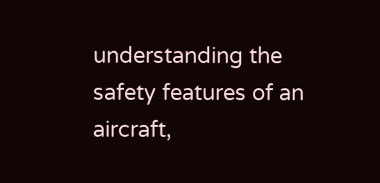understanding the safety features of an aircraft,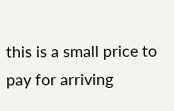this is a small price to pay for arriving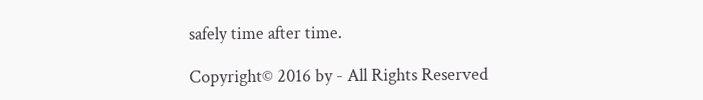safely time after time.

Copyright© 2016 by - All Rights Reserved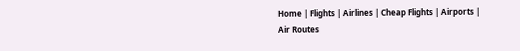Home | Flights | Airlines | Cheap Flights | Airports | Air Routes